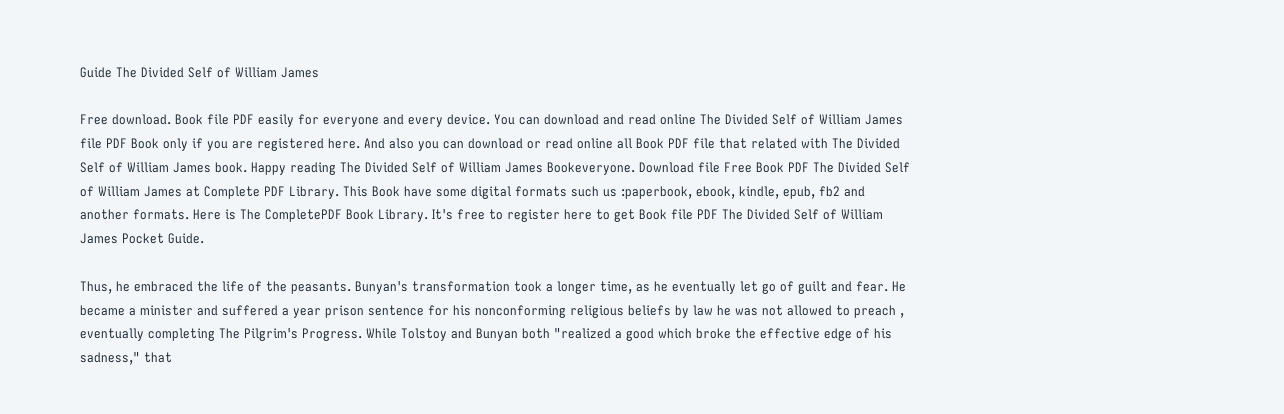Guide The Divided Self of William James

Free download. Book file PDF easily for everyone and every device. You can download and read online The Divided Self of William James file PDF Book only if you are registered here. And also you can download or read online all Book PDF file that related with The Divided Self of William James book. Happy reading The Divided Self of William James Bookeveryone. Download file Free Book PDF The Divided Self of William James at Complete PDF Library. This Book have some digital formats such us :paperbook, ebook, kindle, epub, fb2 and another formats. Here is The CompletePDF Book Library. It's free to register here to get Book file PDF The Divided Self of William James Pocket Guide.

Thus, he embraced the life of the peasants. Bunyan's transformation took a longer time, as he eventually let go of guilt and fear. He became a minister and suffered a year prison sentence for his nonconforming religious beliefs by law he was not allowed to preach , eventually completing The Pilgrim's Progress. While Tolstoy and Bunyan both "realized a good which broke the effective edge of his sadness," that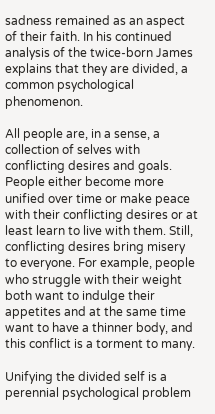sadness remained as an aspect of their faith. In his continued analysis of the twice-born James explains that they are divided, a common psychological phenomenon.

All people are, in a sense, a collection of selves with conflicting desires and goals. People either become more unified over time or make peace with their conflicting desires or at least learn to live with them. Still, conflicting desires bring misery to everyone. For example, people who struggle with their weight both want to indulge their appetites and at the same time want to have a thinner body, and this conflict is a torment to many.

Unifying the divided self is a perennial psychological problem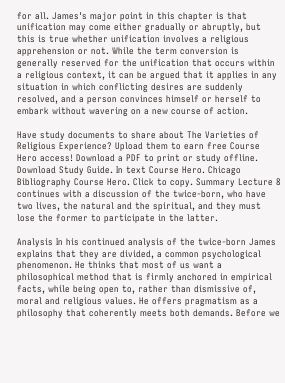for all. James's major point in this chapter is that unification may come either gradually or abruptly, but this is true whether unification involves a religious apprehension or not. While the term conversion is generally reserved for the unification that occurs within a religious context, it can be argued that it applies in any situation in which conflicting desires are suddenly resolved, and a person convinces himself or herself to embark without wavering on a new course of action.

Have study documents to share about The Varieties of Religious Experience? Upload them to earn free Course Hero access! Download a PDF to print or study offline. Download Study Guide. In text Course Hero. Chicago Bibliography Course Hero. Click to copy. Summary Lecture 8 continues with a discussion of the twice-born, who have two lives, the natural and the spiritual, and they must lose the former to participate in the latter.

Analysis In his continued analysis of the twice-born James explains that they are divided, a common psychological phenomenon. He thinks that most of us want a philosophical method that is firmly anchored in empirical facts, while being open to, rather than dismissive of, moral and religious values. He offers pragmatism as a philosophy that coherently meets both demands. Before we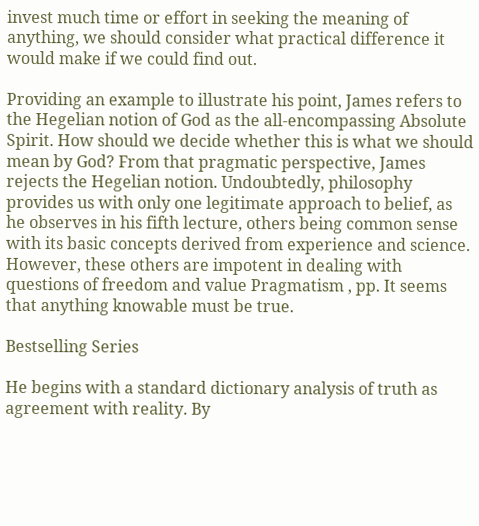invest much time or effort in seeking the meaning of anything, we should consider what practical difference it would make if we could find out.

Providing an example to illustrate his point, James refers to the Hegelian notion of God as the all-encompassing Absolute Spirit. How should we decide whether this is what we should mean by God? From that pragmatic perspective, James rejects the Hegelian notion. Undoubtedly, philosophy provides us with only one legitimate approach to belief, as he observes in his fifth lecture, others being common sense with its basic concepts derived from experience and science. However, these others are impotent in dealing with questions of freedom and value Pragmatism , pp. It seems that anything knowable must be true.

Bestselling Series

He begins with a standard dictionary analysis of truth as agreement with reality. By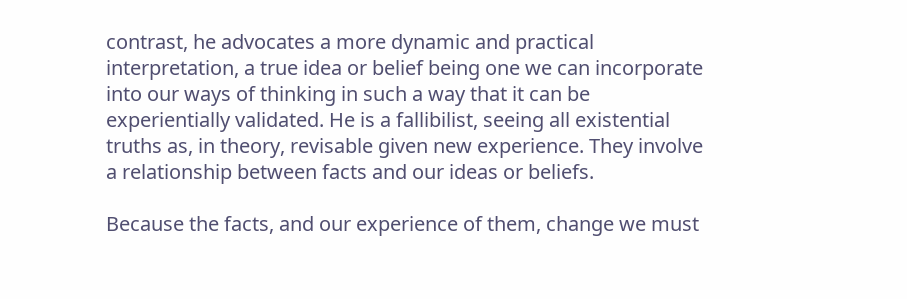contrast, he advocates a more dynamic and practical interpretation, a true idea or belief being one we can incorporate into our ways of thinking in such a way that it can be experientially validated. He is a fallibilist, seeing all existential truths as, in theory, revisable given new experience. They involve a relationship between facts and our ideas or beliefs.

Because the facts, and our experience of them, change we must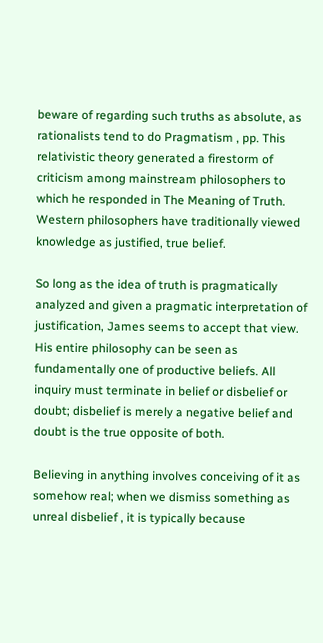beware of regarding such truths as absolute, as rationalists tend to do Pragmatism , pp. This relativistic theory generated a firestorm of criticism among mainstream philosophers to which he responded in The Meaning of Truth. Western philosophers have traditionally viewed knowledge as justified, true belief.

So long as the idea of truth is pragmatically analyzed and given a pragmatic interpretation of justification, James seems to accept that view. His entire philosophy can be seen as fundamentally one of productive beliefs. All inquiry must terminate in belief or disbelief or doubt; disbelief is merely a negative belief and doubt is the true opposite of both.

Believing in anything involves conceiving of it as somehow real; when we dismiss something as unreal disbelief , it is typically because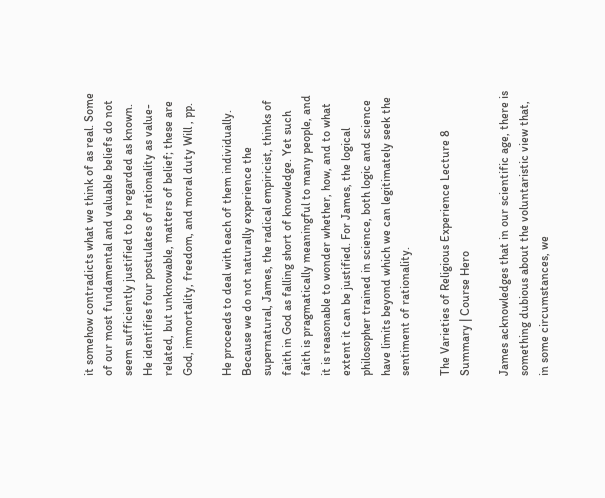it somehow contradicts what we think of as real. Some of our most fundamental and valuable beliefs do not seem sufficiently justified to be regarded as known. He identifies four postulates of rationality as value-related, but unknowable, matters of belief; these are God, immortality, freedom, and moral duty Will , pp.

He proceeds to deal with each of them individually. Because we do not naturally experience the supernatural, James, the radical empiricist, thinks of faith in God as falling short of knowledge. Yet such faith is pragmatically meaningful to many people, and it is reasonable to wonder whether, how, and to what extent it can be justified. For James, the logical philosopher trained in science, both logic and science have limits beyond which we can legitimately seek the sentiment of rationality.

The Varieties of Religious Experience Lecture 8 Summary | Course Hero

James acknowledges that in our scientific age, there is something dubious about the voluntaristic view that, in some circumstances, we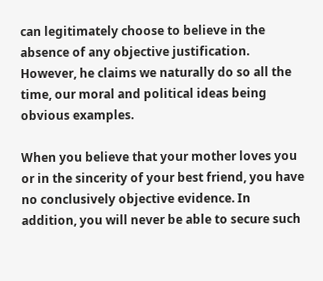can legitimately choose to believe in the absence of any objective justification. However, he claims we naturally do so all the time, our moral and political ideas being obvious examples.

When you believe that your mother loves you or in the sincerity of your best friend, you have no conclusively objective evidence. In addition, you will never be able to secure such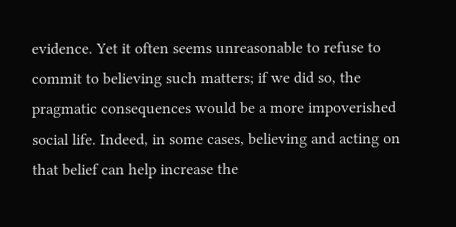evidence. Yet it often seems unreasonable to refuse to commit to believing such matters; if we did so, the pragmatic consequences would be a more impoverished social life. Indeed, in some cases, believing and acting on that belief can help increase the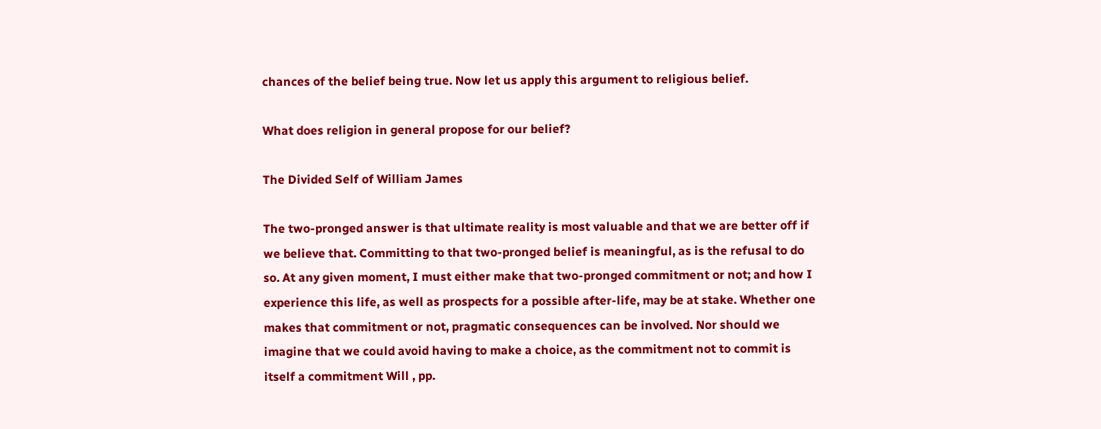chances of the belief being true. Now let us apply this argument to religious belief.

What does religion in general propose for our belief?

The Divided Self of William James

The two-pronged answer is that ultimate reality is most valuable and that we are better off if we believe that. Committing to that two-pronged belief is meaningful, as is the refusal to do so. At any given moment, I must either make that two-pronged commitment or not; and how I experience this life, as well as prospects for a possible after-life, may be at stake. Whether one makes that commitment or not, pragmatic consequences can be involved. Nor should we imagine that we could avoid having to make a choice, as the commitment not to commit is itself a commitment Will , pp.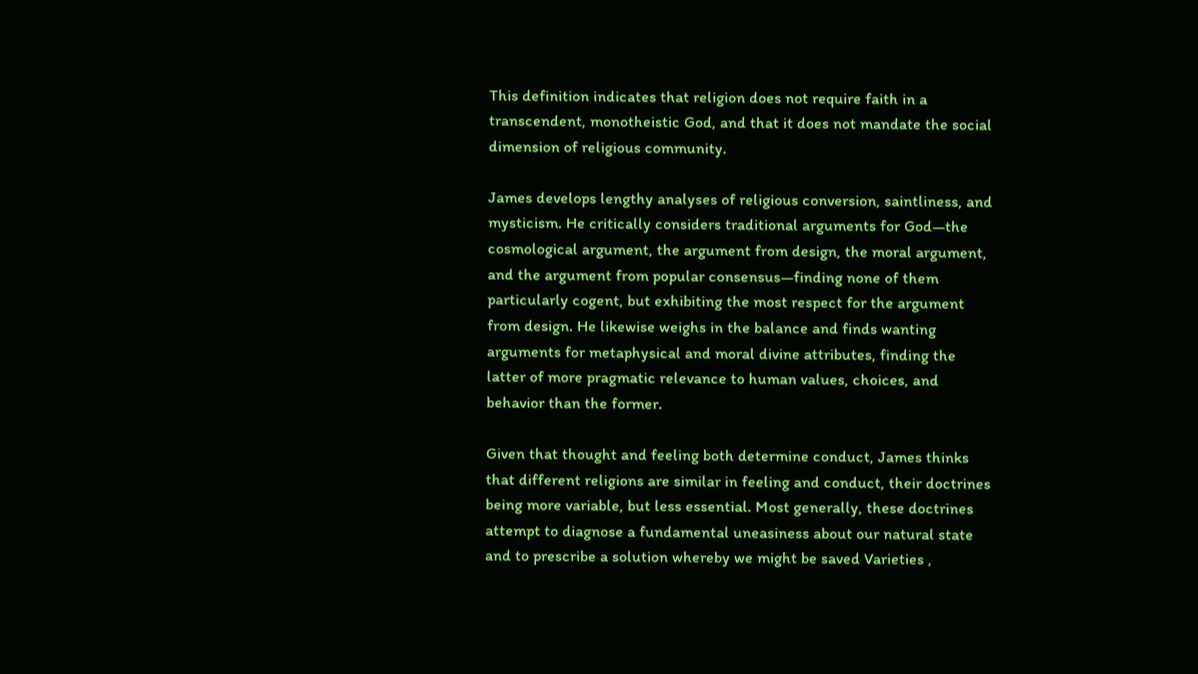This definition indicates that religion does not require faith in a transcendent, monotheistic God, and that it does not mandate the social dimension of religious community.

James develops lengthy analyses of religious conversion, saintliness, and mysticism. He critically considers traditional arguments for God—the cosmological argument, the argument from design, the moral argument, and the argument from popular consensus—finding none of them particularly cogent, but exhibiting the most respect for the argument from design. He likewise weighs in the balance and finds wanting arguments for metaphysical and moral divine attributes, finding the latter of more pragmatic relevance to human values, choices, and behavior than the former.

Given that thought and feeling both determine conduct, James thinks that different religions are similar in feeling and conduct, their doctrines being more variable, but less essential. Most generally, these doctrines attempt to diagnose a fundamental uneasiness about our natural state and to prescribe a solution whereby we might be saved Varieties ,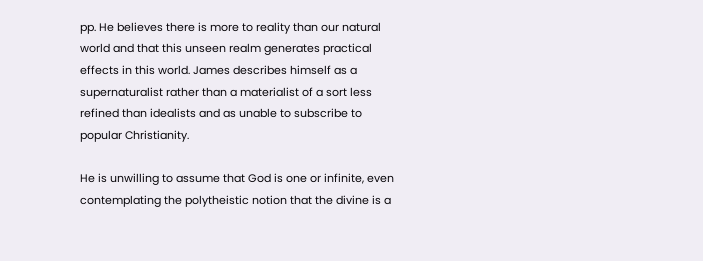pp. He believes there is more to reality than our natural world and that this unseen realm generates practical effects in this world. James describes himself as a supernaturalist rather than a materialist of a sort less refined than idealists and as unable to subscribe to popular Christianity.

He is unwilling to assume that God is one or infinite, even contemplating the polytheistic notion that the divine is a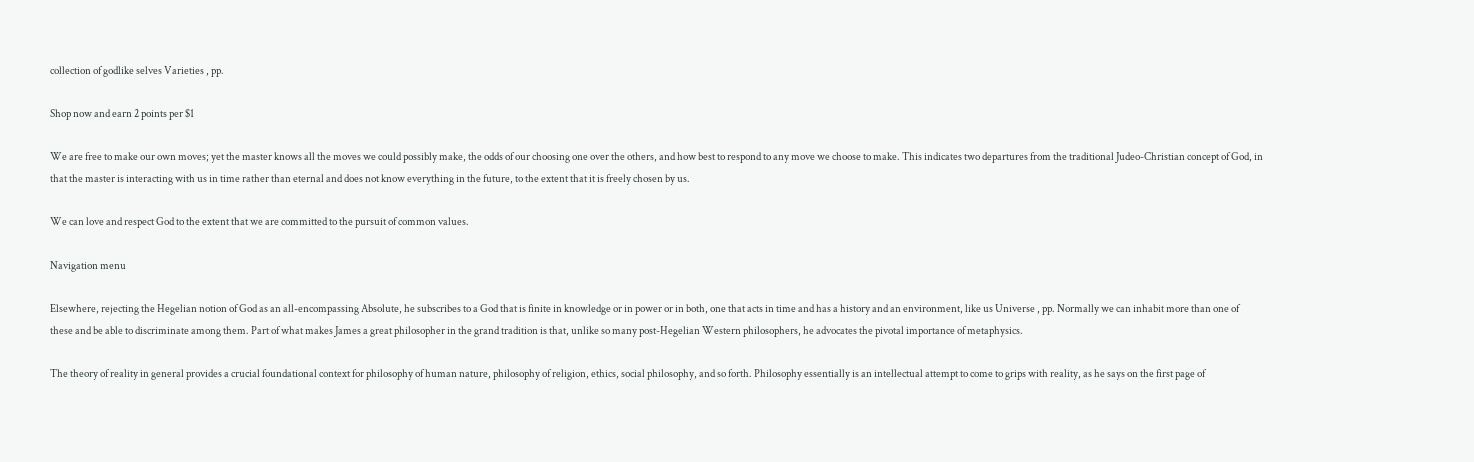collection of godlike selves Varieties , pp.

Shop now and earn 2 points per $1

We are free to make our own moves; yet the master knows all the moves we could possibly make, the odds of our choosing one over the others, and how best to respond to any move we choose to make. This indicates two departures from the traditional Judeo-Christian concept of God, in that the master is interacting with us in time rather than eternal and does not know everything in the future, to the extent that it is freely chosen by us.

We can love and respect God to the extent that we are committed to the pursuit of common values.

Navigation menu

Elsewhere, rejecting the Hegelian notion of God as an all-encompassing Absolute, he subscribes to a God that is finite in knowledge or in power or in both, one that acts in time and has a history and an environment, like us Universe , pp. Normally we can inhabit more than one of these and be able to discriminate among them. Part of what makes James a great philosopher in the grand tradition is that, unlike so many post-Hegelian Western philosophers, he advocates the pivotal importance of metaphysics.

The theory of reality in general provides a crucial foundational context for philosophy of human nature, philosophy of religion, ethics, social philosophy, and so forth. Philosophy essentially is an intellectual attempt to come to grips with reality, as he says on the first page of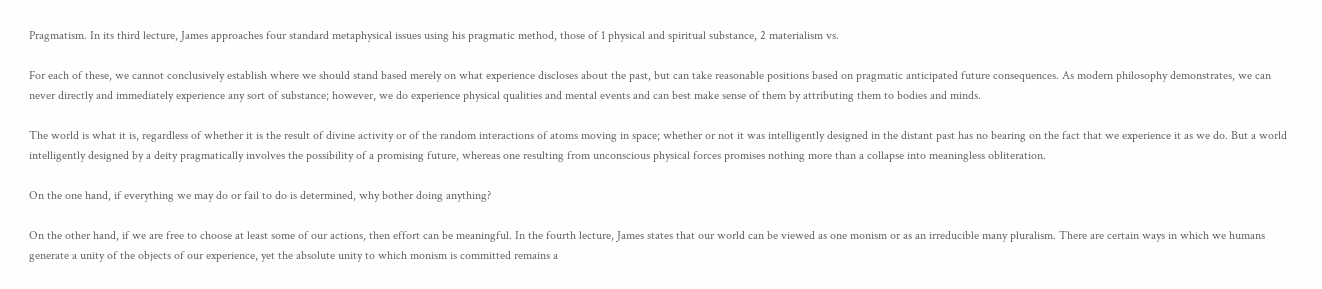Pragmatism. In its third lecture, James approaches four standard metaphysical issues using his pragmatic method, those of 1 physical and spiritual substance, 2 materialism vs.

For each of these, we cannot conclusively establish where we should stand based merely on what experience discloses about the past, but can take reasonable positions based on pragmatic anticipated future consequences. As modern philosophy demonstrates, we can never directly and immediately experience any sort of substance; however, we do experience physical qualities and mental events and can best make sense of them by attributing them to bodies and minds.

The world is what it is, regardless of whether it is the result of divine activity or of the random interactions of atoms moving in space; whether or not it was intelligently designed in the distant past has no bearing on the fact that we experience it as we do. But a world intelligently designed by a deity pragmatically involves the possibility of a promising future, whereas one resulting from unconscious physical forces promises nothing more than a collapse into meaningless obliteration.

On the one hand, if everything we may do or fail to do is determined, why bother doing anything?

On the other hand, if we are free to choose at least some of our actions, then effort can be meaningful. In the fourth lecture, James states that our world can be viewed as one monism or as an irreducible many pluralism. There are certain ways in which we humans generate a unity of the objects of our experience, yet the absolute unity to which monism is committed remains a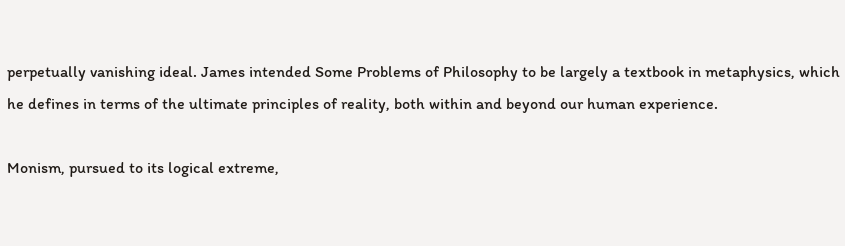perpetually vanishing ideal. James intended Some Problems of Philosophy to be largely a textbook in metaphysics, which he defines in terms of the ultimate principles of reality, both within and beyond our human experience.

Monism, pursued to its logical extreme,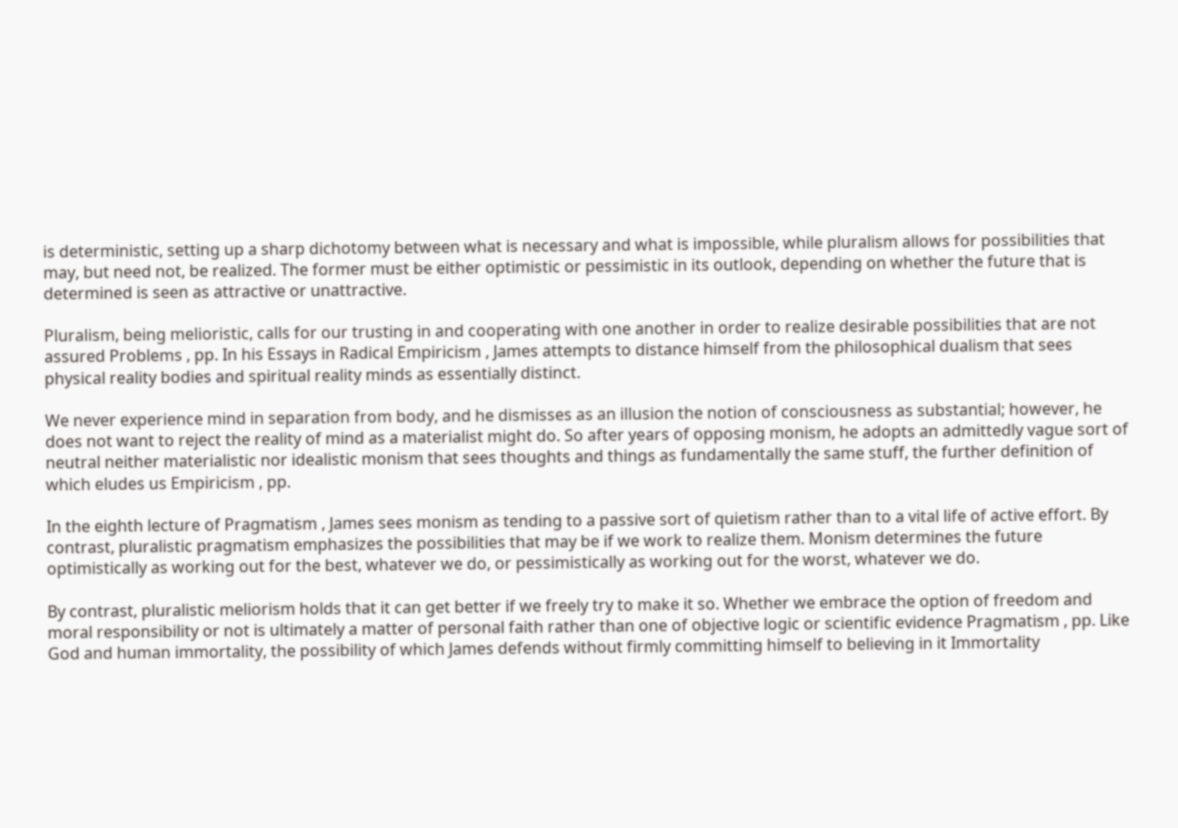is deterministic, setting up a sharp dichotomy between what is necessary and what is impossible, while pluralism allows for possibilities that may, but need not, be realized. The former must be either optimistic or pessimistic in its outlook, depending on whether the future that is determined is seen as attractive or unattractive.

Pluralism, being melioristic, calls for our trusting in and cooperating with one another in order to realize desirable possibilities that are not assured Problems , pp. In his Essays in Radical Empiricism , James attempts to distance himself from the philosophical dualism that sees physical reality bodies and spiritual reality minds as essentially distinct.

We never experience mind in separation from body, and he dismisses as an illusion the notion of consciousness as substantial; however, he does not want to reject the reality of mind as a materialist might do. So after years of opposing monism, he adopts an admittedly vague sort of neutral neither materialistic nor idealistic monism that sees thoughts and things as fundamentally the same stuff, the further definition of which eludes us Empiricism , pp.

In the eighth lecture of Pragmatism , James sees monism as tending to a passive sort of quietism rather than to a vital life of active effort. By contrast, pluralistic pragmatism emphasizes the possibilities that may be if we work to realize them. Monism determines the future optimistically as working out for the best, whatever we do, or pessimistically as working out for the worst, whatever we do.

By contrast, pluralistic meliorism holds that it can get better if we freely try to make it so. Whether we embrace the option of freedom and moral responsibility or not is ultimately a matter of personal faith rather than one of objective logic or scientific evidence Pragmatism , pp. Like God and human immortality, the possibility of which James defends without firmly committing himself to believing in it Immortality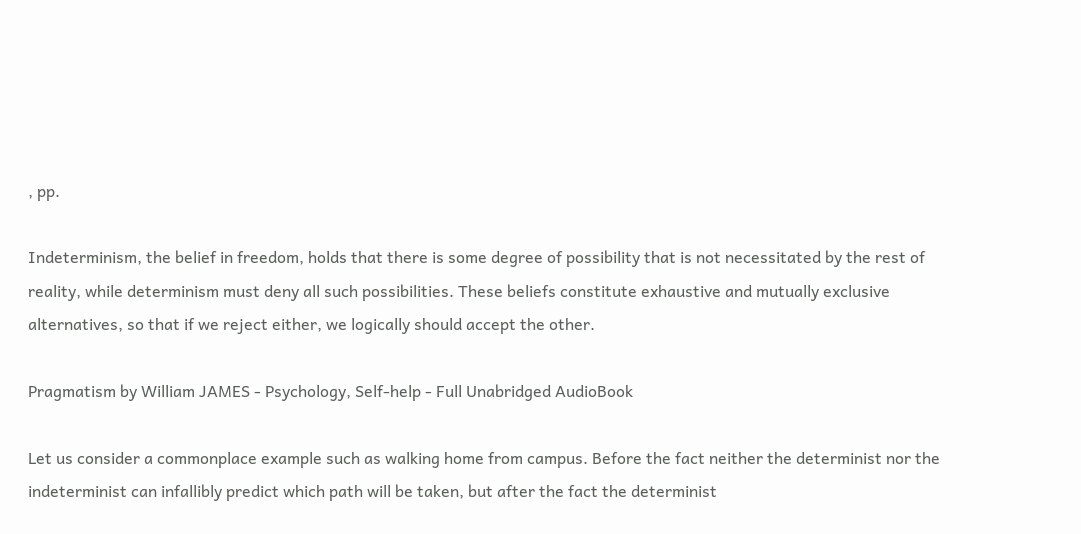, pp.

Indeterminism, the belief in freedom, holds that there is some degree of possibility that is not necessitated by the rest of reality, while determinism must deny all such possibilities. These beliefs constitute exhaustive and mutually exclusive alternatives, so that if we reject either, we logically should accept the other.

Pragmatism by William JAMES - Psychology, Self-help - Full Unabridged AudioBook

Let us consider a commonplace example such as walking home from campus. Before the fact neither the determinist nor the indeterminist can infallibly predict which path will be taken, but after the fact the determinist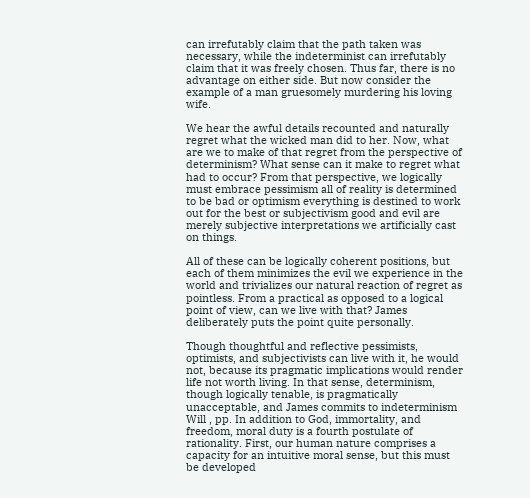can irrefutably claim that the path taken was necessary, while the indeterminist can irrefutably claim that it was freely chosen. Thus far, there is no advantage on either side. But now consider the example of a man gruesomely murdering his loving wife.

We hear the awful details recounted and naturally regret what the wicked man did to her. Now, what are we to make of that regret from the perspective of determinism? What sense can it make to regret what had to occur? From that perspective, we logically must embrace pessimism all of reality is determined to be bad or optimism everything is destined to work out for the best or subjectivism good and evil are merely subjective interpretations we artificially cast on things.

All of these can be logically coherent positions, but each of them minimizes the evil we experience in the world and trivializes our natural reaction of regret as pointless. From a practical as opposed to a logical point of view, can we live with that? James deliberately puts the point quite personally.

Though thoughtful and reflective pessimists, optimists, and subjectivists can live with it, he would not, because its pragmatic implications would render life not worth living. In that sense, determinism, though logically tenable, is pragmatically unacceptable, and James commits to indeterminism Will , pp. In addition to God, immortality, and freedom, moral duty is a fourth postulate of rationality. First, our human nature comprises a capacity for an intuitive moral sense, but this must be developed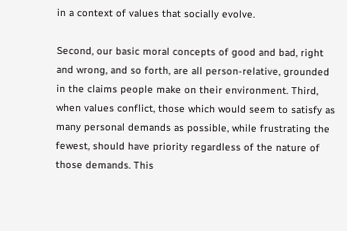in a context of values that socially evolve.

Second, our basic moral concepts of good and bad, right and wrong, and so forth, are all person-relative, grounded in the claims people make on their environment. Third, when values conflict, those which would seem to satisfy as many personal demands as possible, while frustrating the fewest, should have priority regardless of the nature of those demands. This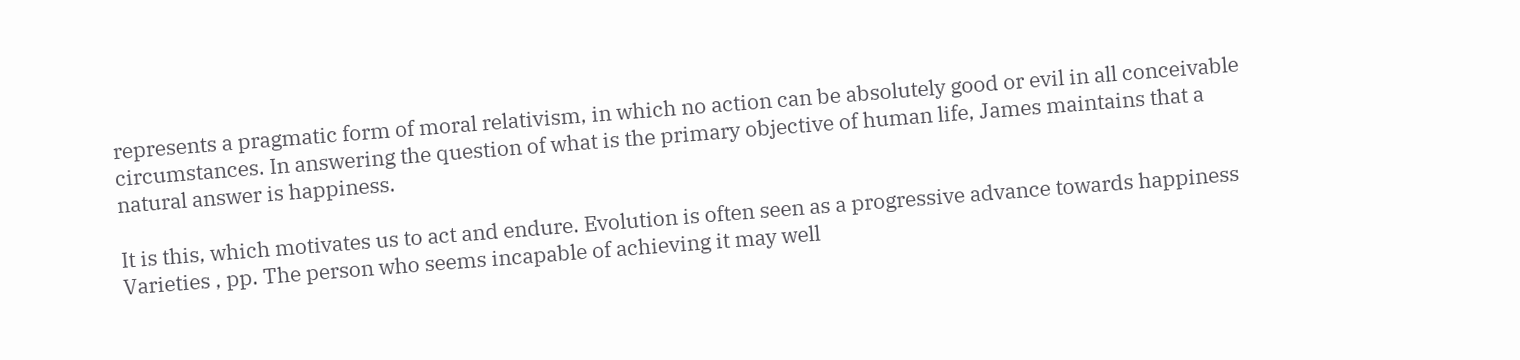represents a pragmatic form of moral relativism, in which no action can be absolutely good or evil in all conceivable circumstances. In answering the question of what is the primary objective of human life, James maintains that a natural answer is happiness.

It is this, which motivates us to act and endure. Evolution is often seen as a progressive advance towards happiness Varieties , pp. The person who seems incapable of achieving it may well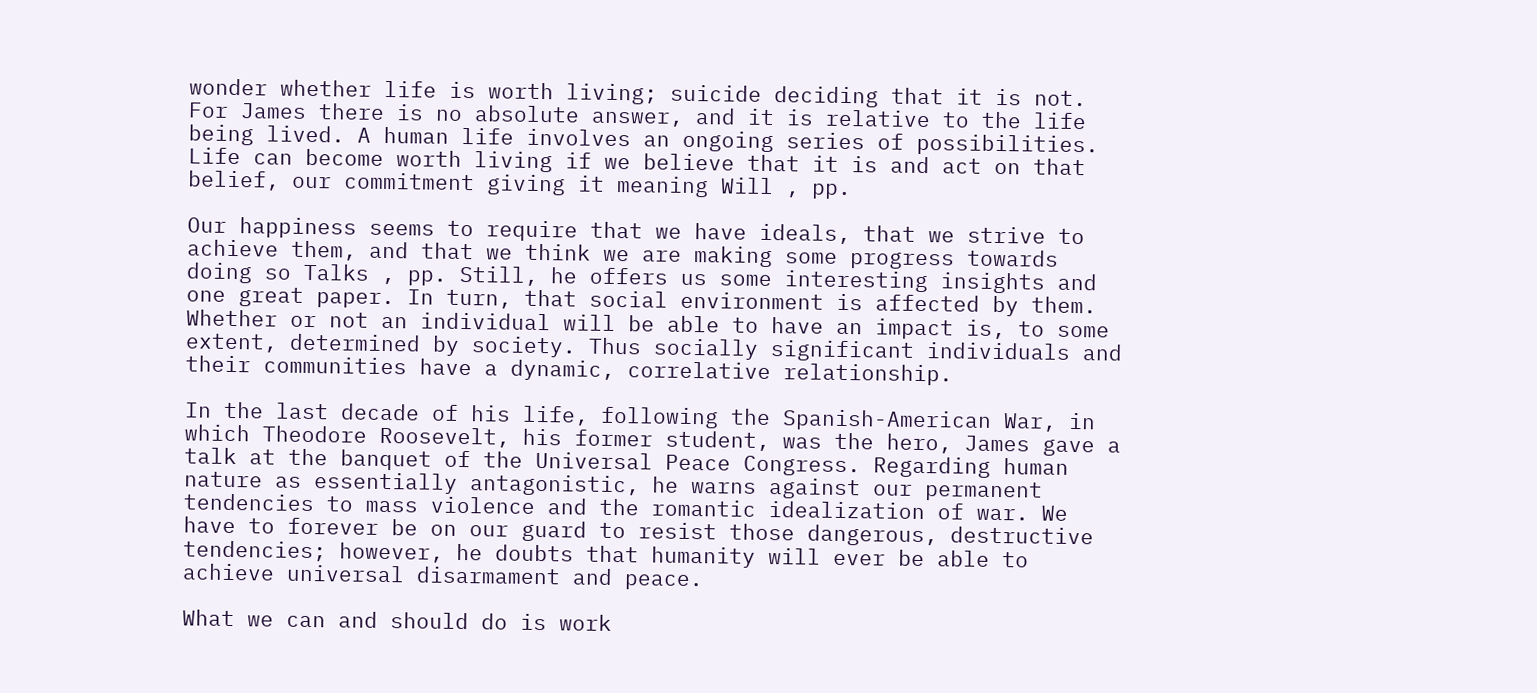wonder whether life is worth living; suicide deciding that it is not. For James there is no absolute answer, and it is relative to the life being lived. A human life involves an ongoing series of possibilities. Life can become worth living if we believe that it is and act on that belief, our commitment giving it meaning Will , pp.

Our happiness seems to require that we have ideals, that we strive to achieve them, and that we think we are making some progress towards doing so Talks , pp. Still, he offers us some interesting insights and one great paper. In turn, that social environment is affected by them. Whether or not an individual will be able to have an impact is, to some extent, determined by society. Thus socially significant individuals and their communities have a dynamic, correlative relationship.

In the last decade of his life, following the Spanish-American War, in which Theodore Roosevelt, his former student, was the hero, James gave a talk at the banquet of the Universal Peace Congress. Regarding human nature as essentially antagonistic, he warns against our permanent tendencies to mass violence and the romantic idealization of war. We have to forever be on our guard to resist those dangerous, destructive tendencies; however, he doubts that humanity will ever be able to achieve universal disarmament and peace.

What we can and should do is work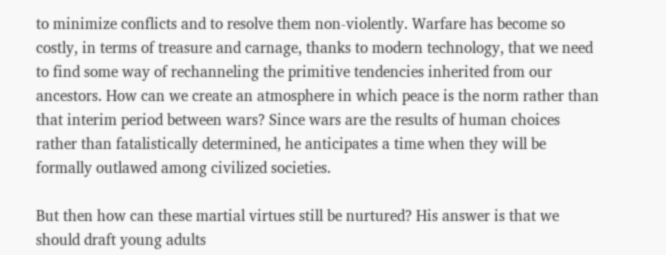to minimize conflicts and to resolve them non-violently. Warfare has become so costly, in terms of treasure and carnage, thanks to modern technology, that we need to find some way of rechanneling the primitive tendencies inherited from our ancestors. How can we create an atmosphere in which peace is the norm rather than that interim period between wars? Since wars are the results of human choices rather than fatalistically determined, he anticipates a time when they will be formally outlawed among civilized societies.

But then how can these martial virtues still be nurtured? His answer is that we should draft young adults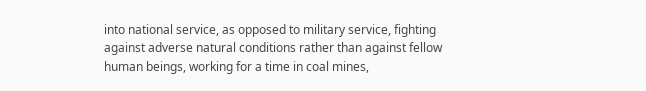into national service, as opposed to military service, fighting against adverse natural conditions rather than against fellow human beings, working for a time in coal mines,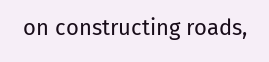on constructing roads,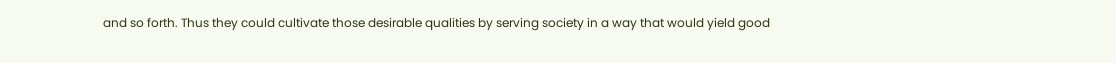and so forth. Thus they could cultivate those desirable qualities by serving society in a way that would yield good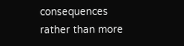consequences rather than more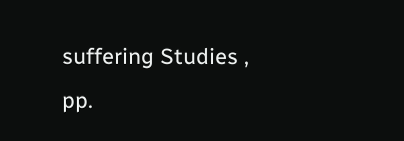suffering Studies , pp.